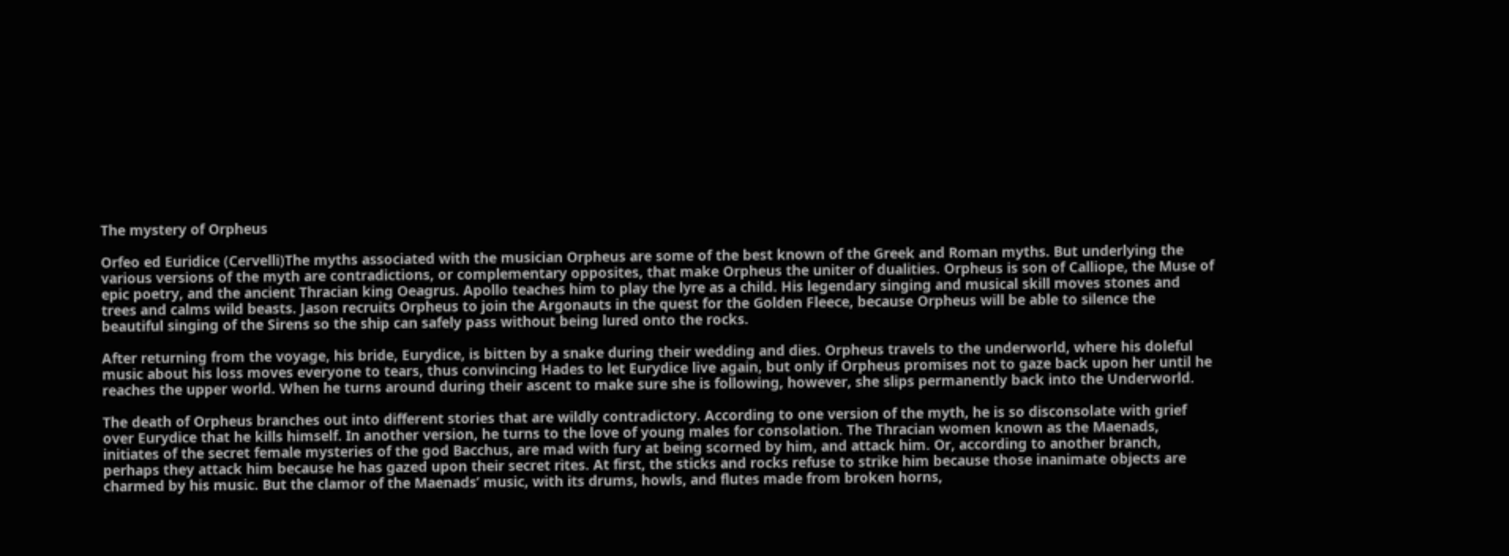The mystery of Orpheus

Orfeo ed Euridice (Cervelli)The myths associated with the musician Orpheus are some of the best known of the Greek and Roman myths. But underlying the various versions of the myth are contradictions, or complementary opposites, that make Orpheus the uniter of dualities. Orpheus is son of Calliope, the Muse of epic poetry, and the ancient Thracian king Oeagrus. Apollo teaches him to play the lyre as a child. His legendary singing and musical skill moves stones and trees and calms wild beasts. Jason recruits Orpheus to join the Argonauts in the quest for the Golden Fleece, because Orpheus will be able to silence the beautiful singing of the Sirens so the ship can safely pass without being lured onto the rocks.

After returning from the voyage, his bride, Eurydice, is bitten by a snake during their wedding and dies. Orpheus travels to the underworld, where his doleful music about his loss moves everyone to tears, thus convincing Hades to let Eurydice live again, but only if Orpheus promises not to gaze back upon her until he reaches the upper world. When he turns around during their ascent to make sure she is following, however, she slips permanently back into the Underworld.

The death of Orpheus branches out into different stories that are wildly contradictory. According to one version of the myth, he is so disconsolate with grief over Eurydice that he kills himself. In another version, he turns to the love of young males for consolation. The Thracian women known as the Maenads, initiates of the secret female mysteries of the god Bacchus, are mad with fury at being scorned by him, and attack him. Or, according to another branch, perhaps they attack him because he has gazed upon their secret rites. At first, the sticks and rocks refuse to strike him because those inanimate objects are charmed by his music. But the clamor of the Maenads’ music, with its drums, howls, and flutes made from broken horns,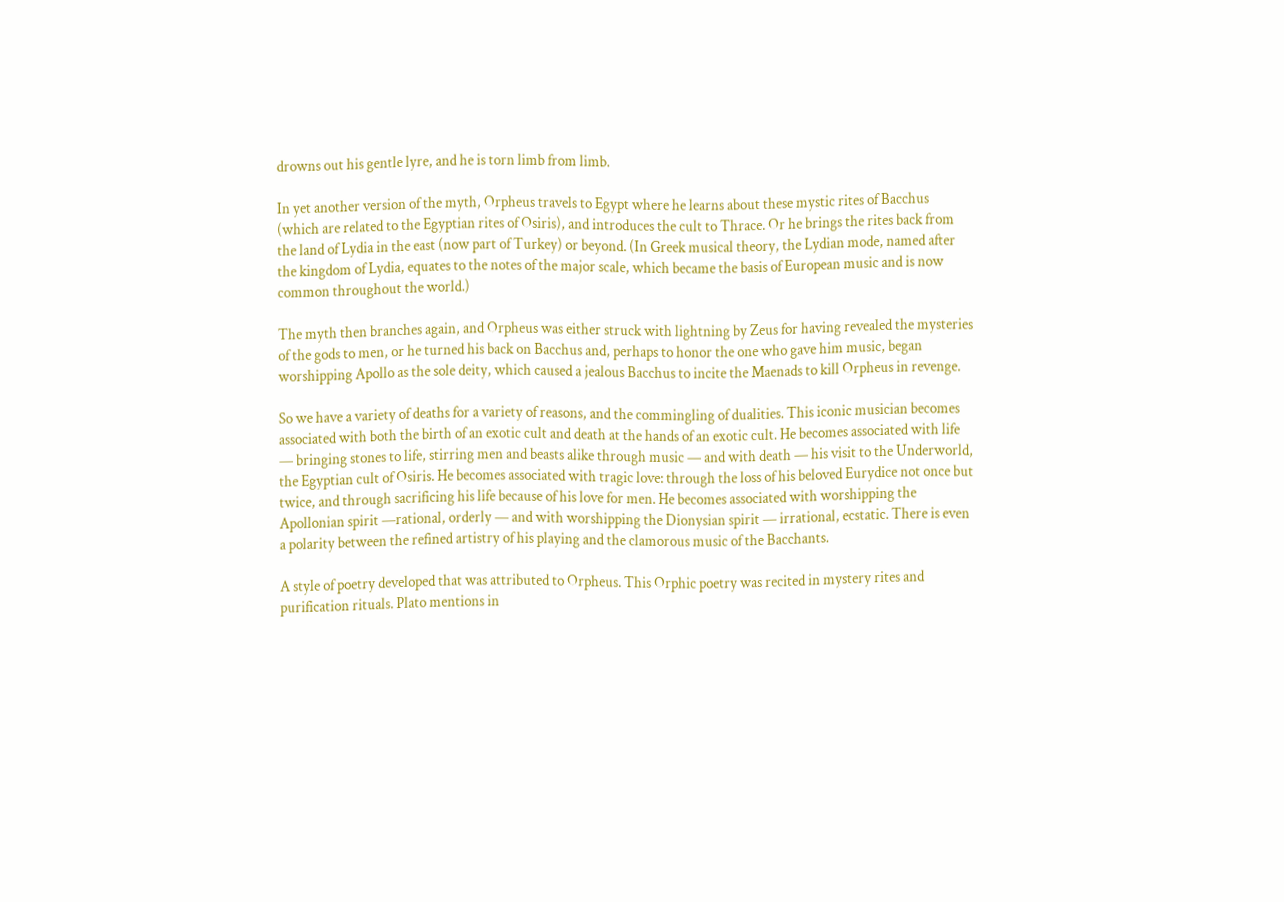drowns out his gentle lyre, and he is torn limb from limb.

In yet another version of the myth, Orpheus travels to Egypt where he learns about these mystic rites of Bacchus (which are related to the Egyptian rites of Osiris), and introduces the cult to Thrace. Or he brings the rites back from the land of Lydia in the east (now part of Turkey) or beyond. (In Greek musical theory, the Lydian mode, named after the kingdom of Lydia, equates to the notes of the major scale, which became the basis of European music and is now common throughout the world.)

The myth then branches again, and Orpheus was either struck with lightning by Zeus for having revealed the mysteries of the gods to men, or he turned his back on Bacchus and, perhaps to honor the one who gave him music, began worshipping Apollo as the sole deity, which caused a jealous Bacchus to incite the Maenads to kill Orpheus in revenge.

So we have a variety of deaths for a variety of reasons, and the commingling of dualities. This iconic musician becomes associated with both the birth of an exotic cult and death at the hands of an exotic cult. He becomes associated with life — bringing stones to life, stirring men and beasts alike through music — and with death — his visit to the Underworld, the Egyptian cult of Osiris. He becomes associated with tragic love: through the loss of his beloved Eurydice not once but twice, and through sacrificing his life because of his love for men. He becomes associated with worshipping the Apollonian spirit —rational, orderly — and with worshipping the Dionysian spirit — irrational, ecstatic. There is even a polarity between the refined artistry of his playing and the clamorous music of the Bacchants.

A style of poetry developed that was attributed to Orpheus. This Orphic poetry was recited in mystery rites and purification rituals. Plato mentions in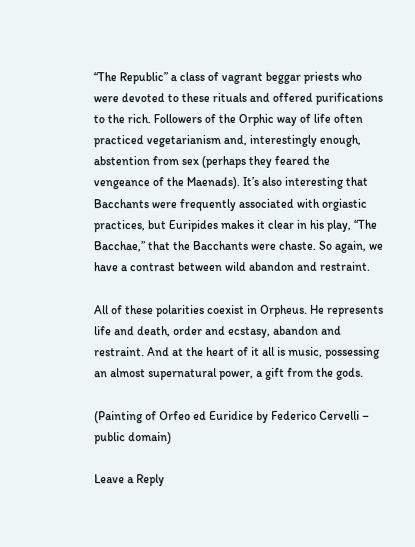“The Republic” a class of vagrant beggar priests who were devoted to these rituals and offered purifications to the rich. Followers of the Orphic way of life often practiced vegetarianism and, interestingly enough, abstention from sex (perhaps they feared the vengeance of the Maenads). It’s also interesting that Bacchants were frequently associated with orgiastic practices, but Euripides makes it clear in his play, “The Bacchae,” that the Bacchants were chaste. So again, we have a contrast between wild abandon and restraint.

All of these polarities coexist in Orpheus. He represents life and death, order and ecstasy, abandon and restraint. And at the heart of it all is music, possessing an almost supernatural power, a gift from the gods.

(Painting of Orfeo ed Euridice by Federico Cervelli – public domain)

Leave a Reply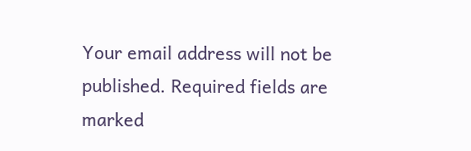Your email address will not be published. Required fields are marked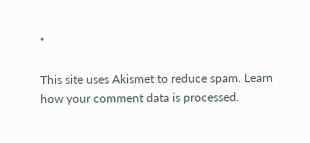*

This site uses Akismet to reduce spam. Learn how your comment data is processed.